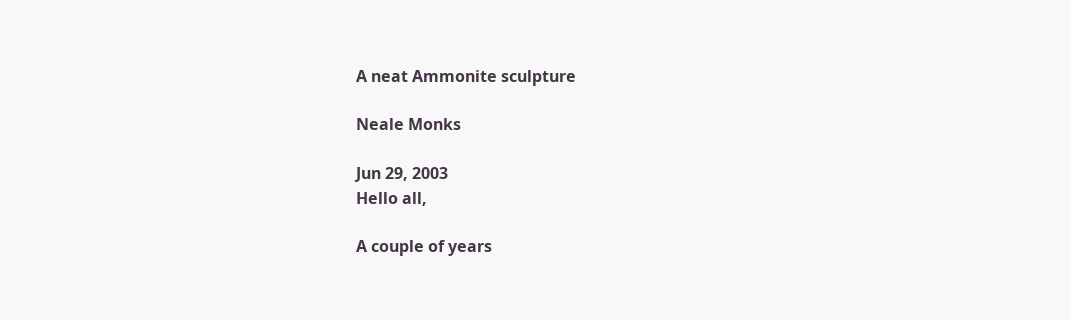A neat Ammonite sculpture

Neale Monks

Jun 29, 2003
Hello all,

A couple of years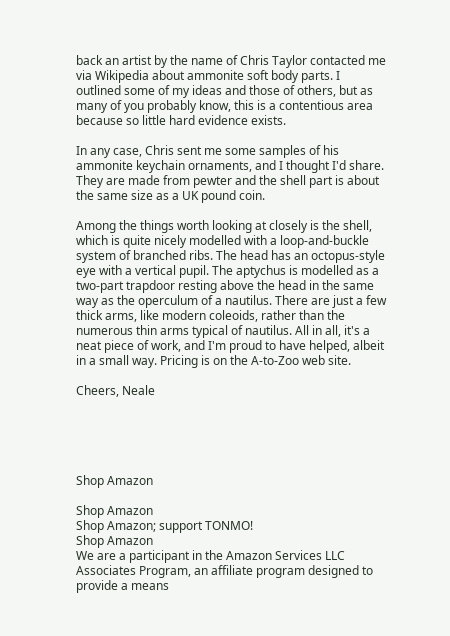back an artist by the name of Chris Taylor contacted me via Wikipedia about ammonite soft body parts. I outlined some of my ideas and those of others, but as many of you probably know, this is a contentious area because so little hard evidence exists.

In any case, Chris sent me some samples of his ammonite keychain ornaments, and I thought I'd share. They are made from pewter and the shell part is about the same size as a UK pound coin.

Among the things worth looking at closely is the shell, which is quite nicely modelled with a loop-and-buckle system of branched ribs. The head has an octopus-style eye with a vertical pupil. The aptychus is modelled as a two-part trapdoor resting above the head in the same way as the operculum of a nautilus. There are just a few thick arms, like modern coleoids, rather than the numerous thin arms typical of nautilus. All in all, it's a neat piece of work, and I'm proud to have helped, albeit in a small way. Pricing is on the A-to-Zoo web site.

Cheers, Neale





Shop Amazon

Shop Amazon
Shop Amazon; support TONMO!
Shop Amazon
We are a participant in the Amazon Services LLC Associates Program, an affiliate program designed to provide a means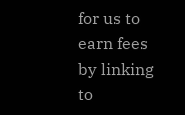for us to earn fees by linking to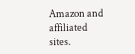Amazon and affiliated sites.